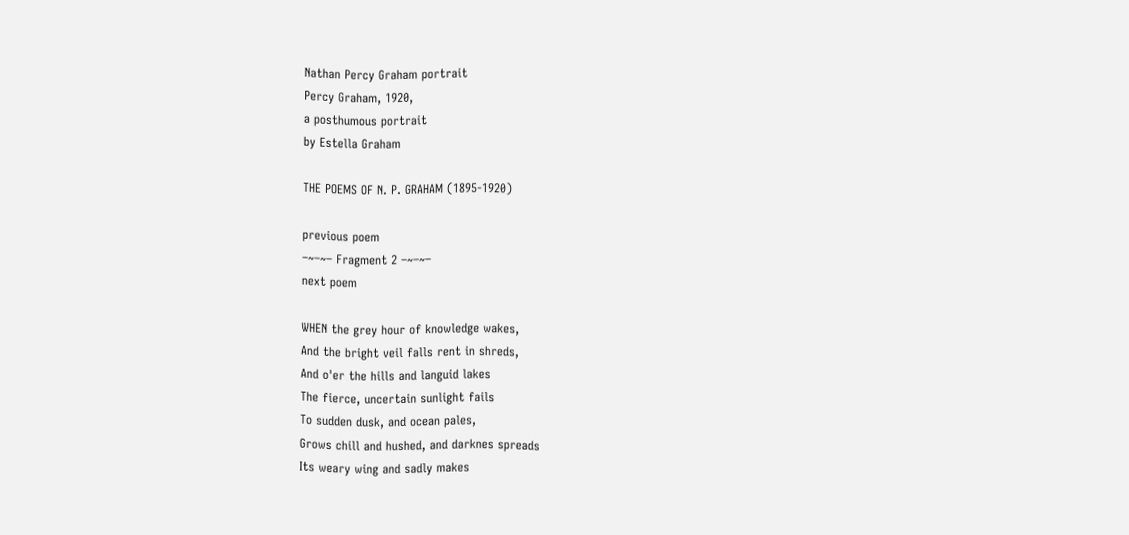Nathan Percy Graham portrait
Percy Graham, 1920,
a posthumous portrait
by Estella Graham

THE POEMS OF N. P. GRAHAM (1895-1920)

previous poem
–~–~– Fragment 2 –~–~–
next poem

WHEN the grey hour of knowledge wakes,
And the bright veil falls rent in shreds,
And o'er the hills and languid lakes
The fierce, uncertain sunlight fails
To sudden dusk, and ocean pales,
Grows chill and hushed, and darknes spreads
Its weary wing and sadly makes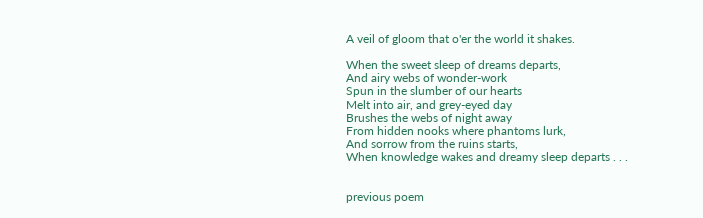A veil of gloom that o'er the world it shakes.

When the sweet sleep of dreams departs,
And airy webs of wonder-work
Spun in the slumber of our hearts
Melt into air, and grey-eyed day
Brushes the webs of night away
From hidden nooks where phantoms lurk,
And sorrow from the ruins starts,
When knowledge wakes and dreamy sleep departs . . .


previous poem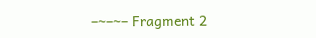–~–~– Fragment 2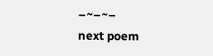–~–~–
next poem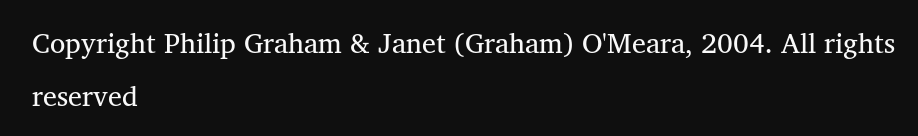Copyright Philip Graham & Janet (Graham) O'Meara, 2004. All rights reserved